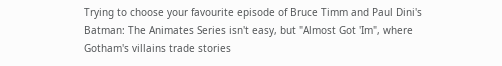Trying to choose your favourite episode of Bruce Timm and Paul Dini's Batman: The Animates Series isn't easy, but "Almost Got 'Im", where Gotham's villains trade stories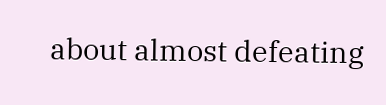about almost defeating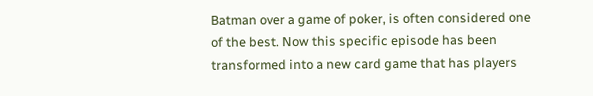Batman over a game of poker, is often considered one of the best. Now this specific episode has been transformed into a new card game that has players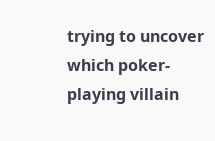trying to uncover which poker-playing villain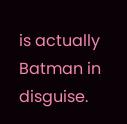is actually Batman in disguise.